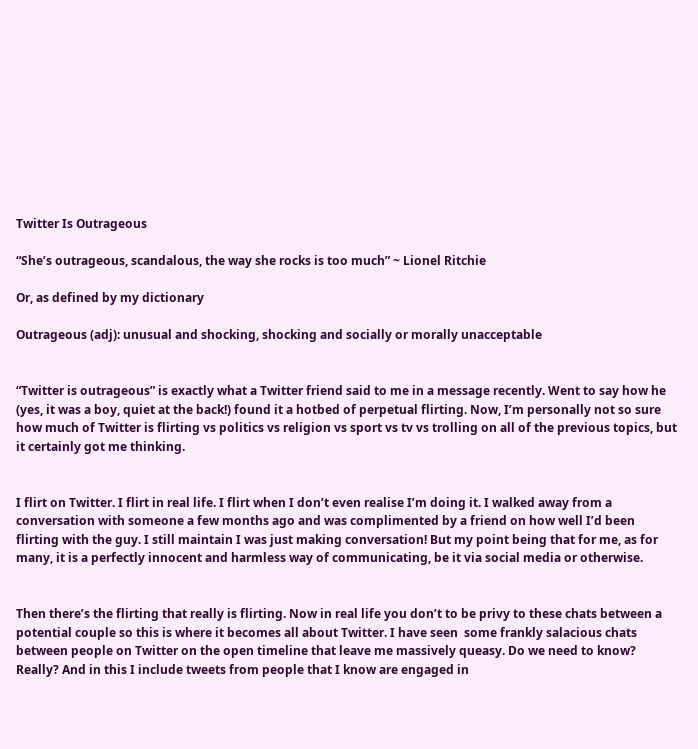Twitter Is Outrageous

“She’s outrageous, scandalous, the way she rocks is too much” ~ Lionel Ritchie

Or, as defined by my dictionary

Outrageous (adj): unusual and shocking, shocking and socially or morally unacceptable


“Twitter is outrageous” is exactly what a Twitter friend said to me in a message recently. Went to say how he (yes, it was a boy, quiet at the back!) found it a hotbed of perpetual flirting. Now, I’m personally not so sure how much of Twitter is flirting vs politics vs religion vs sport vs tv vs trolling on all of the previous topics, but it certainly got me thinking.


I flirt on Twitter. I flirt in real life. I flirt when I don’t even realise I’m doing it. I walked away from a conversation with someone a few months ago and was complimented by a friend on how well I’d been flirting with the guy. I still maintain I was just making conversation! But my point being that for me, as for many, it is a perfectly innocent and harmless way of communicating, be it via social media or otherwise.


Then there’s the flirting that really is flirting. Now in real life you don’t to be privy to these chats between a potential couple so this is where it becomes all about Twitter. I have seen  some frankly salacious chats between people on Twitter on the open timeline that leave me massively queasy. Do we need to know? Really? And in this I include tweets from people that I know are engaged in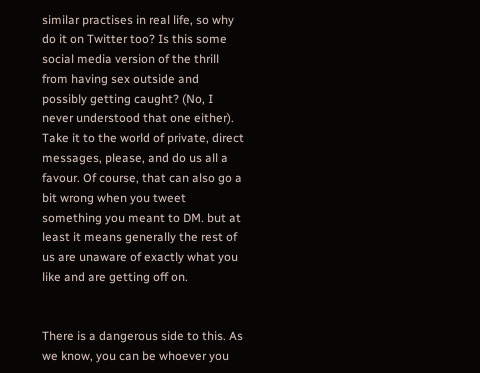similar practises in real life, so why do it on Twitter too? Is this some social media version of the thrill from having sex outside and possibly getting caught? (No, I never understood that one either). Take it to the world of private, direct messages, please, and do us all a favour. Of course, that can also go a bit wrong when you tweet something you meant to DM. but at least it means generally the rest of us are unaware of exactly what you like and are getting off on.


There is a dangerous side to this. As we know, you can be whoever you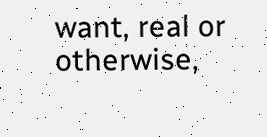want, real or otherwise,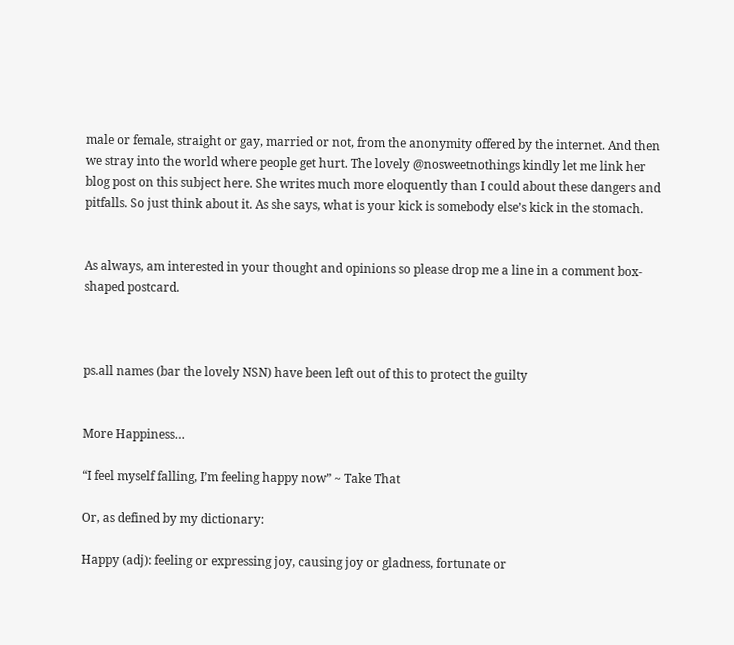male or female, straight or gay, married or not, from the anonymity offered by the internet. And then we stray into the world where people get hurt. The lovely @nosweetnothings kindly let me link her blog post on this subject here. She writes much more eloquently than I could about these dangers and pitfalls. So just think about it. As she says, what is your kick is somebody else’s kick in the stomach.


As always, am interested in your thought and opinions so please drop me a line in a comment box-shaped postcard.



ps.all names (bar the lovely NSN) have been left out of this to protect the guilty


More Happiness…

“I feel myself falling, I’m feeling happy now” ~ Take That

Or, as defined by my dictionary:

Happy (adj): feeling or expressing joy, causing joy or gladness, fortunate or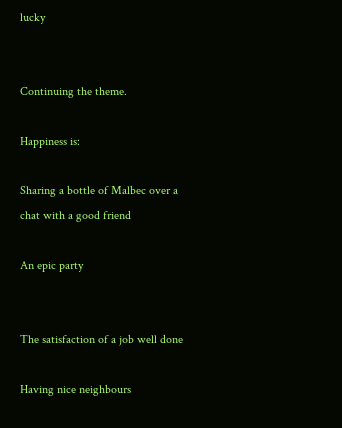lucky


Continuing the theme.

Happiness is:

Sharing a bottle of Malbec over a chat with a good friend

An epic party


The satisfaction of a job well done

Having nice neighbours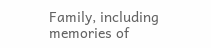Family, including memories of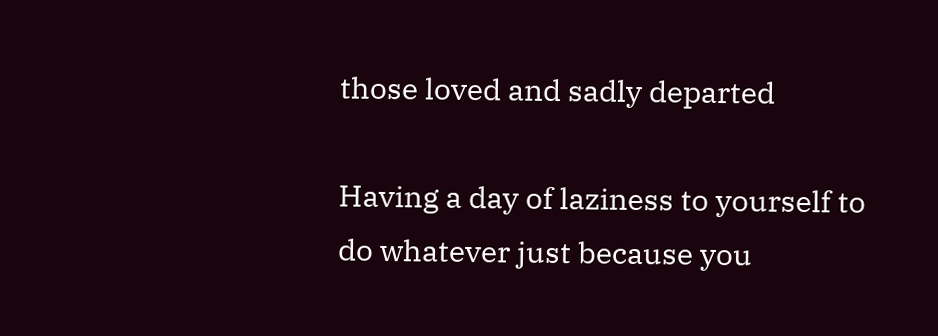those loved and sadly departed

Having a day of laziness to yourself to do whatever just because you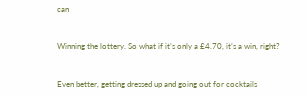can


Winning the lottery. So what if it’s only a £4.70, it’s a win, right?


Even better, getting dressed up and going out for cocktails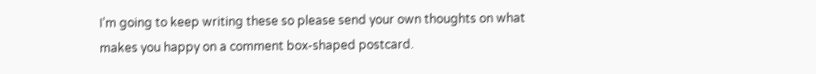I’m going to keep writing these so please send your own thoughts on what makes you happy on a comment box-shaped postcard.